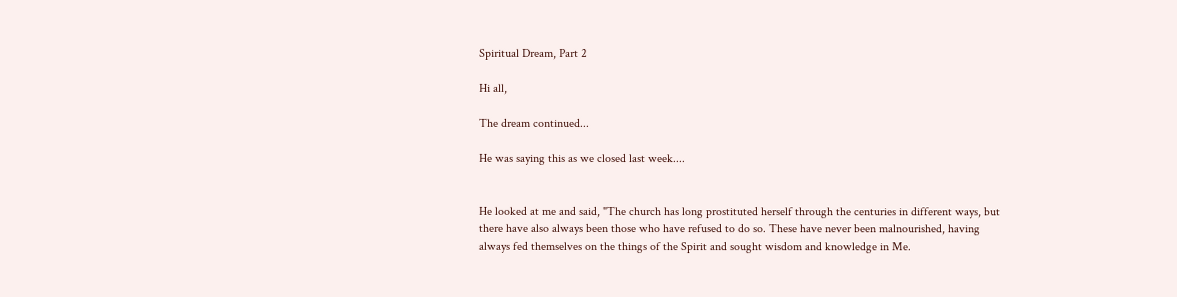Spiritual Dream, Part 2

Hi all,

The dream continued...

He was saying this as we closed last week....


He looked at me and said, "The church has long prostituted herself through the centuries in different ways, but there have also always been those who have refused to do so. These have never been malnourished, having always fed themselves on the things of the Spirit and sought wisdom and knowledge in Me.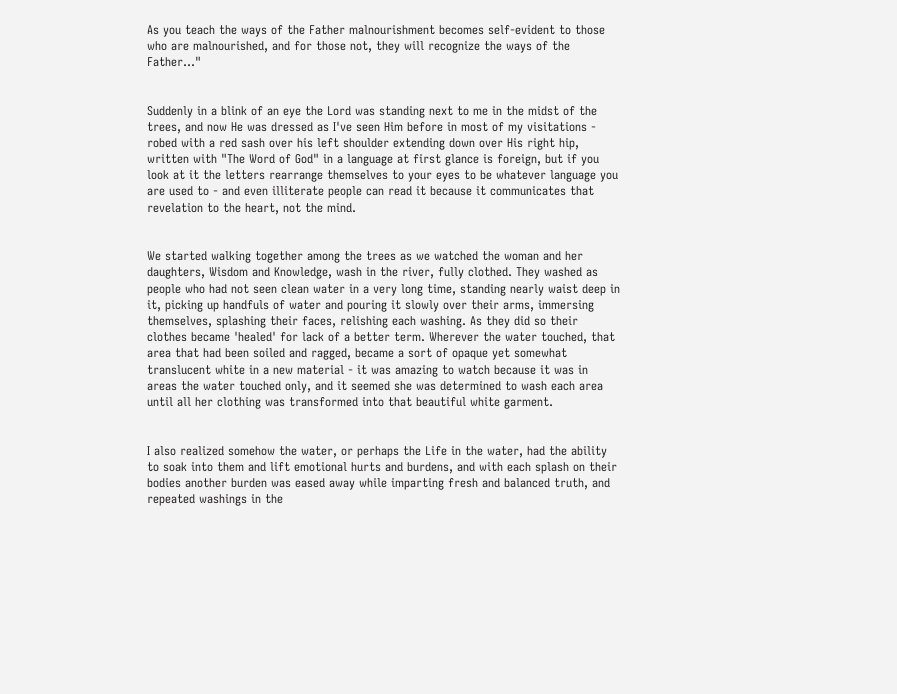As you teach the ways of the Father malnourishment becomes self-evident to those who are malnourished, and for those not, they will recognize the ways of the Father..."


Suddenly in a blink of an eye the Lord was standing next to me in the midst of the trees, and now He was dressed as I've seen Him before in most of my visitations - robed with a red sash over his left shoulder extending down over His right hip, written with "The Word of God" in a language at first glance is foreign, but if you look at it the letters rearrange themselves to your eyes to be whatever language you are used to - and even illiterate people can read it because it communicates that revelation to the heart, not the mind.


We started walking together among the trees as we watched the woman and her daughters, Wisdom and Knowledge, wash in the river, fully clothed. They washed as people who had not seen clean water in a very long time, standing nearly waist deep in it, picking up handfuls of water and pouring it slowly over their arms, immersing themselves, splashing their faces, relishing each washing. As they did so their clothes became 'healed' for lack of a better term. Wherever the water touched, that area that had been soiled and ragged, became a sort of opaque yet somewhat translucent white in a new material - it was amazing to watch because it was in areas the water touched only, and it seemed she was determined to wash each area until all her clothing was transformed into that beautiful white garment.


I also realized somehow the water, or perhaps the Life in the water, had the ability to soak into them and lift emotional hurts and burdens, and with each splash on their bodies another burden was eased away while imparting fresh and balanced truth, and repeated washings in the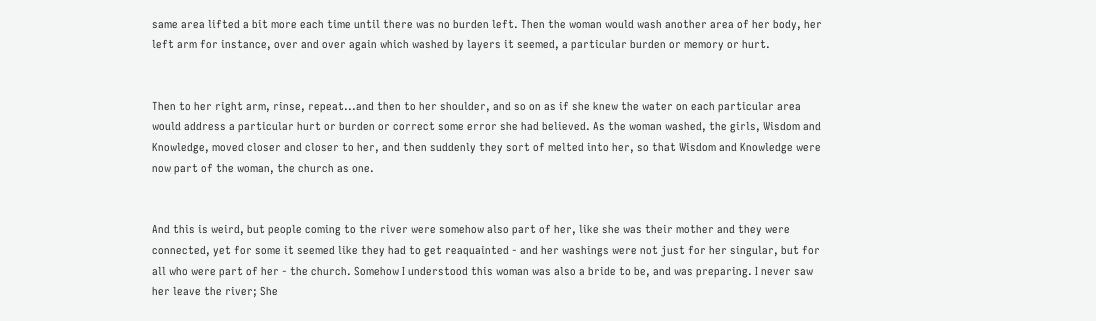same area lifted a bit more each time until there was no burden left. Then the woman would wash another area of her body, her left arm for instance, over and over again which washed by layers it seemed, a particular burden or memory or hurt.


Then to her right arm, rinse, repeat...and then to her shoulder, and so on as if she knew the water on each particular area would address a particular hurt or burden or correct some error she had believed. As the woman washed, the girls, Wisdom and Knowledge, moved closer and closer to her, and then suddenly they sort of melted into her, so that Wisdom and Knowledge were now part of the woman, the church as one.


And this is weird, but people coming to the river were somehow also part of her, like she was their mother and they were connected, yet for some it seemed like they had to get reaquainted - and her washings were not just for her singular, but for all who were part of her - the church. Somehow I understood this woman was also a bride to be, and was preparing. I never saw her leave the river; She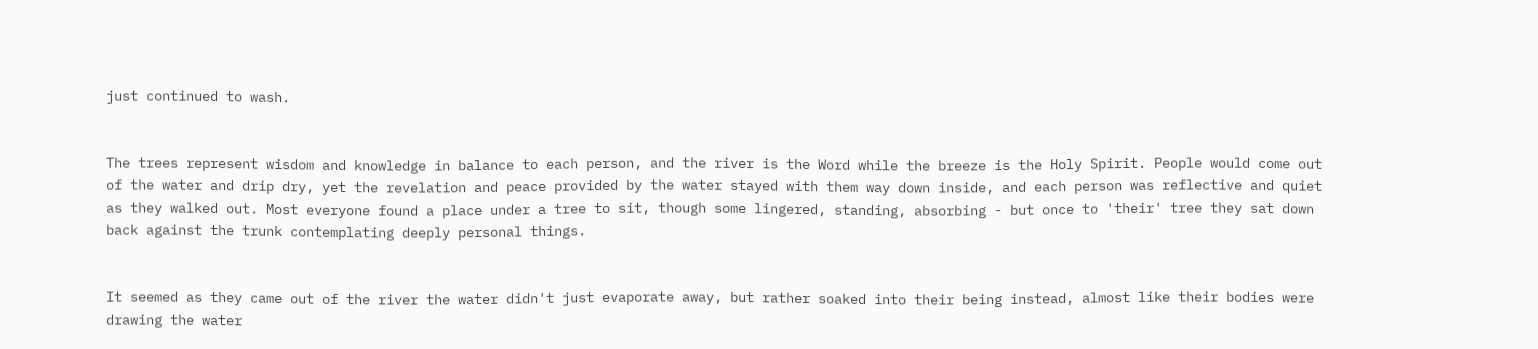just continued to wash.


The trees represent wisdom and knowledge in balance to each person, and the river is the Word while the breeze is the Holy Spirit. People would come out of the water and drip dry, yet the revelation and peace provided by the water stayed with them way down inside, and each person was reflective and quiet as they walked out. Most everyone found a place under a tree to sit, though some lingered, standing, absorbing - but once to 'their' tree they sat down back against the trunk contemplating deeply personal things.


It seemed as they came out of the river the water didn't just evaporate away, but rather soaked into their being instead, almost like their bodies were drawing the water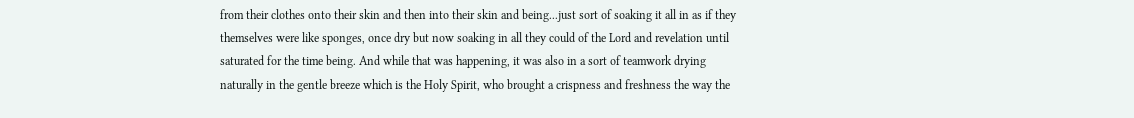from their clothes onto their skin and then into their skin and being...just sort of soaking it all in as if they themselves were like sponges, once dry but now soaking in all they could of the Lord and revelation until saturated for the time being. And while that was happening, it was also in a sort of teamwork drying naturally in the gentle breeze which is the Holy Spirit, who brought a crispness and freshness the way the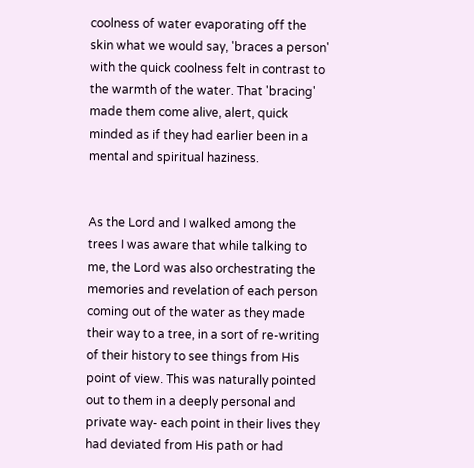coolness of water evaporating off the skin what we would say, 'braces a person' with the quick coolness felt in contrast to the warmth of the water. That 'bracing' made them come alive, alert, quick minded as if they had earlier been in a mental and spiritual haziness.


As the Lord and I walked among the trees I was aware that while talking to me, the Lord was also orchestrating the memories and revelation of each person coming out of the water as they made their way to a tree, in a sort of re-writing of their history to see things from His point of view. This was naturally pointed out to them in a deeply personal and private way- each point in their lives they had deviated from His path or had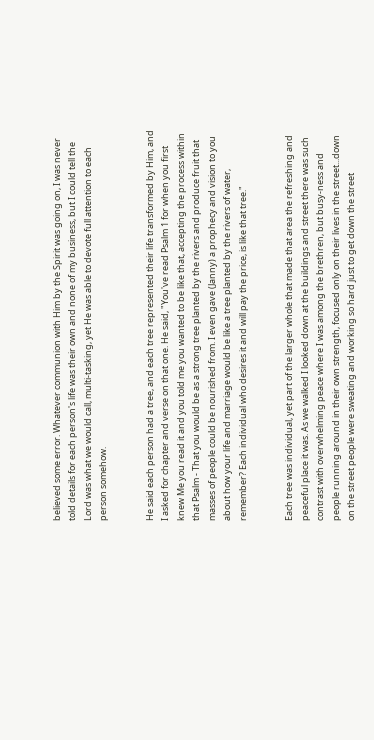believed some error. Whatever communion with Him by the Spirit was going on, I was never told details for each person's life was their own and none of my business, but I could tell the Lord was what we would call, multi-tasking, yet He was able to devote full attention to each person somehow.


He said each person had a tree, and each tree represented their life transformed by Him, and I asked for chapter and verse on that one. He said, "You've read Psalm 1 for when you first knew Me you read it and you told me you wanted to be like that, accepting the process within that Psalm - That you would be as a strong tree planted by the rivers and produce fruit that masses of people could be nourished from. I even gave (Janny) a prophecy and vision to you about how your life and marriage would be like a tree planted by the rivers of water, remember? Each individual who desires it and will pay the price, is like that tree."


Each tree was individual, yet part of the larger whole that made that area the refreshing and peaceful place it was. As we walked I looked down at the buildings and street there was such contrast with overwhelming peace where I was among the brethren, but busy-ness and people running around in their own strength, focused only on their lives in the street...down on the street people were sweating and working so hard just to get down the street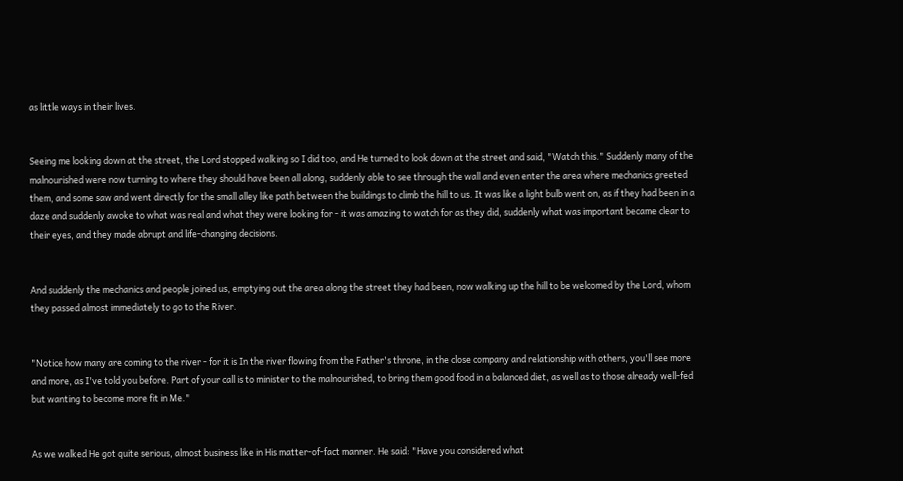as little ways in their lives.


Seeing me looking down at the street, the Lord stopped walking so I did too, and He turned to look down at the street and said, "Watch this." Suddenly many of the malnourished were now turning to where they should have been all along, suddenly able to see through the wall and even enter the area where mechanics greeted them, and some saw and went directly for the small alley like path between the buildings to climb the hill to us. It was like a light bulb went on, as if they had been in a daze and suddenly awoke to what was real and what they were looking for - it was amazing to watch for as they did, suddenly what was important became clear to their eyes, and they made abrupt and life-changing decisions.


And suddenly the mechanics and people joined us, emptying out the area along the street they had been, now walking up the hill to be welcomed by the Lord, whom they passed almost immediately to go to the River.


"Notice how many are coming to the river - for it is In the river flowing from the Father's throne, in the close company and relationship with others, you'll see more and more, as I've told you before. Part of your call is to minister to the malnourished, to bring them good food in a balanced diet, as well as to those already well-fed but wanting to become more fit in Me."


As we walked He got quite serious, almost business like in His matter-of-fact manner. He said: "Have you considered what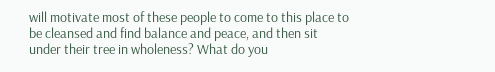will motivate most of these people to come to this place to be cleansed and find balance and peace, and then sit under their tree in wholeness? What do you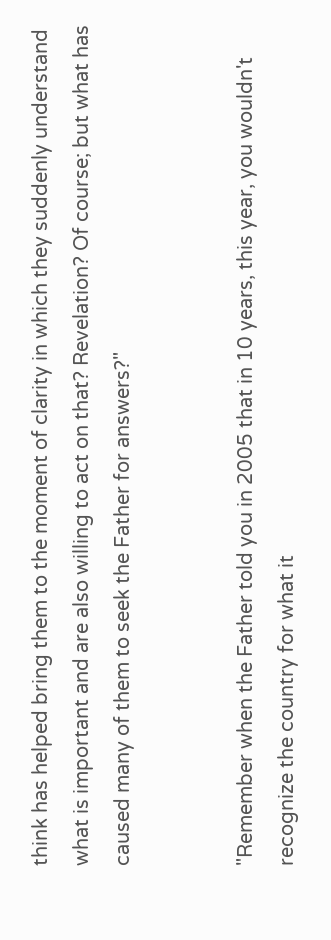think has helped bring them to the moment of clarity in which they suddenly understand what is important and are also willing to act on that? Revelation? Of course; but what has caused many of them to seek the Father for answers?"


"Remember when the Father told you in 2005 that in 10 years, this year, you wouldn't recognize the country for what it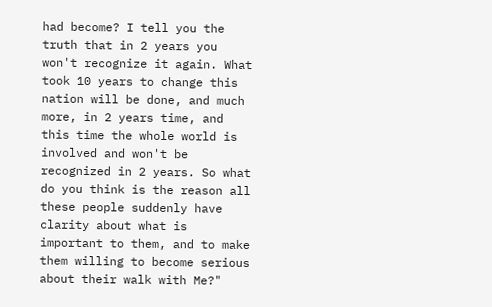had become? I tell you the truth that in 2 years you won't recognize it again. What took 10 years to change this nation will be done, and much more, in 2 years time, and this time the whole world is involved and won't be recognized in 2 years. So what do you think is the reason all these people suddenly have clarity about what is important to them, and to make them willing to become serious about their walk with Me?"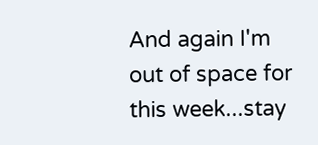And again I'm out of space for this week...stay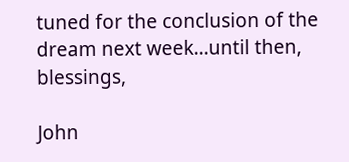tuned for the conclusion of the dream next week...until then, blessings,

John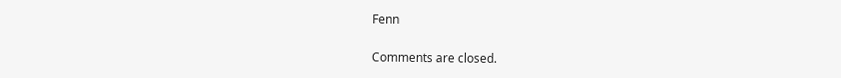Fenn

Comments are closed.